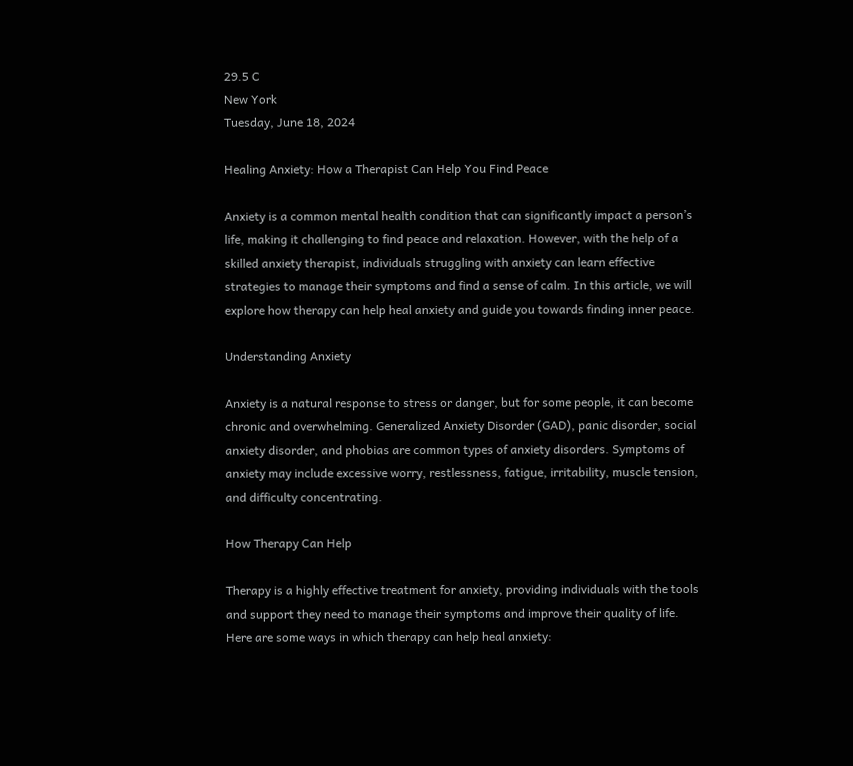29.5 C
New York
Tuesday, June 18, 2024

Healing Anxiety: How a Therapist Can Help You Find Peace

Anxiety is a common mental health condition that can significantly impact a person’s life, making it challenging to find peace and relaxation. However, with the help of a skilled anxiety therapist, individuals struggling with anxiety can learn effective strategies to manage their symptoms and find a sense of calm. In this article, we will explore how therapy can help heal anxiety and guide you towards finding inner peace.

Understanding Anxiety

Anxiety is a natural response to stress or danger, but for some people, it can become chronic and overwhelming. Generalized Anxiety Disorder (GAD), panic disorder, social anxiety disorder, and phobias are common types of anxiety disorders. Symptoms of anxiety may include excessive worry, restlessness, fatigue, irritability, muscle tension, and difficulty concentrating.

How Therapy Can Help

Therapy is a highly effective treatment for anxiety, providing individuals with the tools and support they need to manage their symptoms and improve their quality of life. Here are some ways in which therapy can help heal anxiety: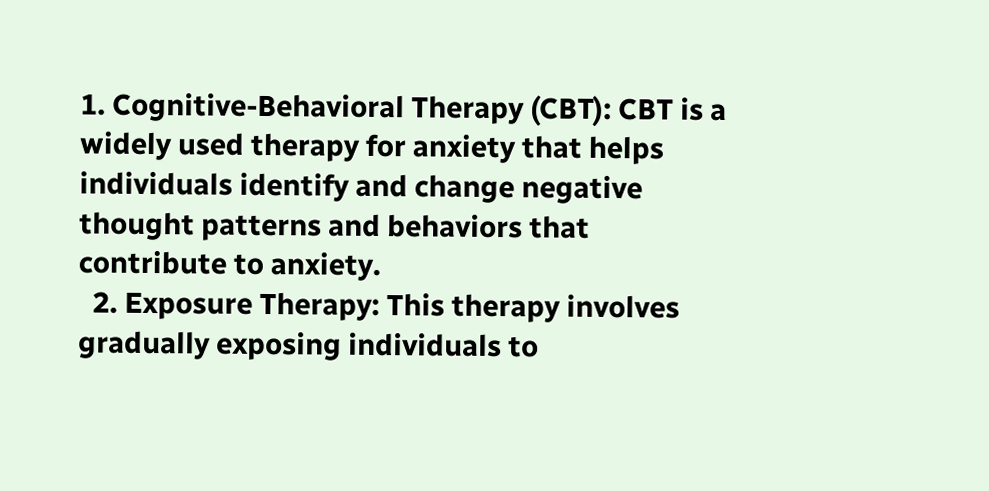1. Cognitive-Behavioral Therapy (CBT): CBT is a widely used therapy for anxiety that helps individuals identify and change negative thought patterns and behaviors that contribute to anxiety.
  2. Exposure Therapy: This therapy involves gradually exposing individuals to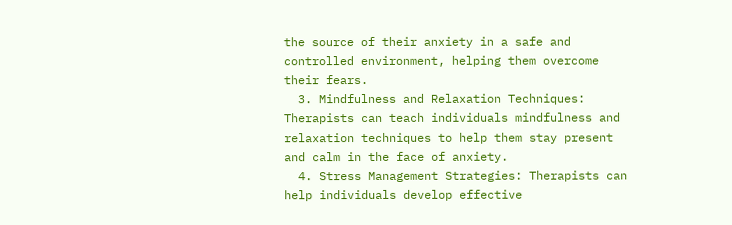the source of their anxiety in a safe and controlled environment, helping them overcome their fears.
  3. Mindfulness and Relaxation Techniques: Therapists can teach individuals mindfulness and relaxation techniques to help them stay present and calm in the face of anxiety.
  4. Stress Management Strategies: Therapists can help individuals develop effective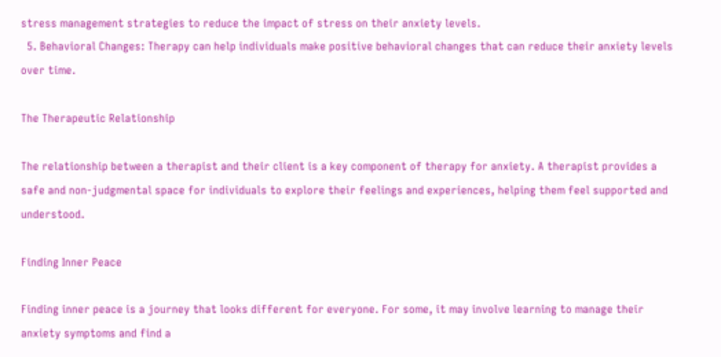stress management strategies to reduce the impact of stress on their anxiety levels.
  5. Behavioral Changes: Therapy can help individuals make positive behavioral changes that can reduce their anxiety levels over time.

The Therapeutic Relationship

The relationship between a therapist and their client is a key component of therapy for anxiety. A therapist provides a safe and non-judgmental space for individuals to explore their feelings and experiences, helping them feel supported and understood.

Finding Inner Peace

Finding inner peace is a journey that looks different for everyone. For some, it may involve learning to manage their anxiety symptoms and find a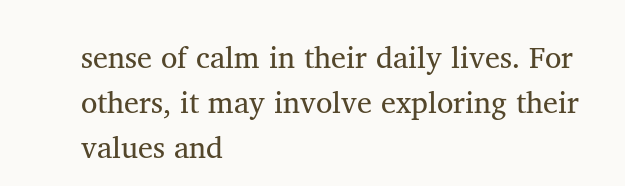sense of calm in their daily lives. For others, it may involve exploring their values and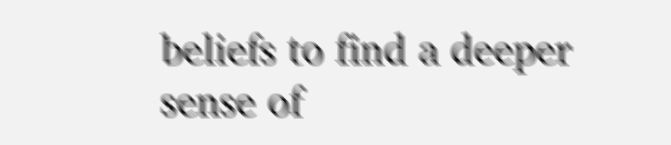beliefs to find a deeper sense of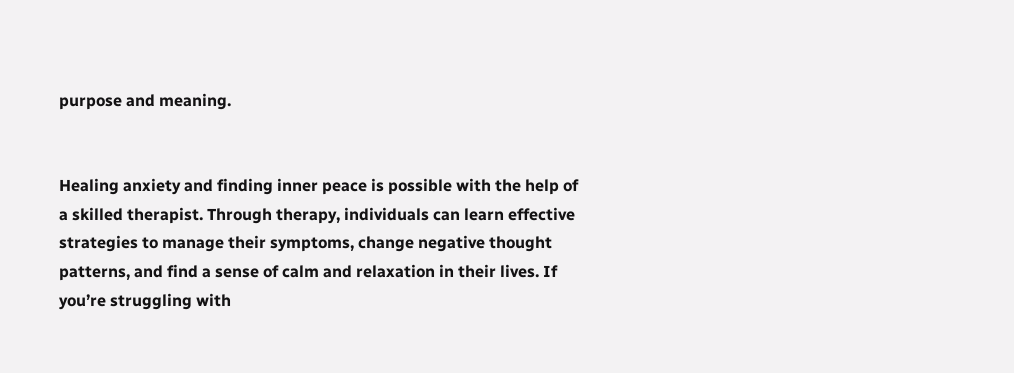purpose and meaning.


Healing anxiety and finding inner peace is possible with the help of a skilled therapist. Through therapy, individuals can learn effective strategies to manage their symptoms, change negative thought patterns, and find a sense of calm and relaxation in their lives. If you’re struggling with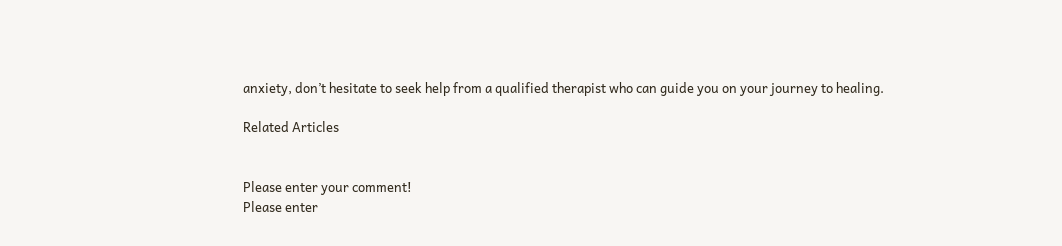anxiety, don’t hesitate to seek help from a qualified therapist who can guide you on your journey to healing.

Related Articles


Please enter your comment!
Please enter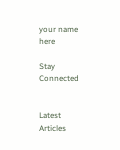your name here

Stay Connected


Latest Articles